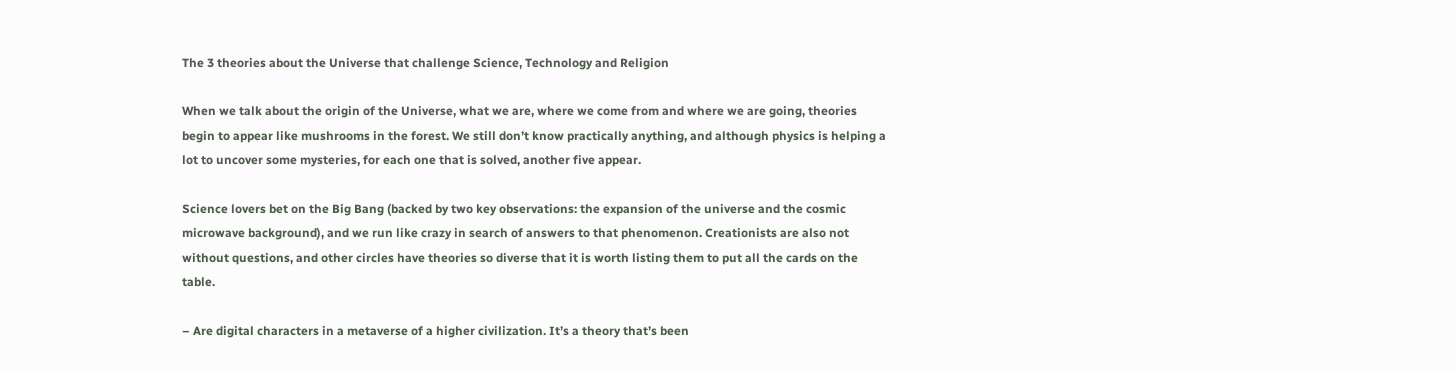The 3 theories about the Universe that challenge Science, Technology and Religion

When we talk about the origin of the Universe, what we are, where we come from and where we are going, theories begin to appear like mushrooms in the forest. We still don’t know practically anything, and although physics is helping a lot to uncover some mysteries, for each one that is solved, another five appear.

Science lovers bet on the Big Bang (backed by two key observations: the expansion of the universe and the cosmic microwave background), and we run like crazy in search of answers to that phenomenon. Creationists are also not without questions, and other circles have theories so diverse that it is worth listing them to put all the cards on the table.

– Are digital characters in a metaverse of a higher civilization. It’s a theory that’s been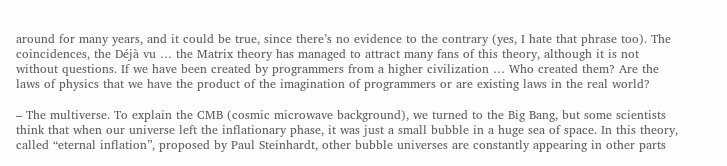around for many years, and it could be true, since there’s no evidence to the contrary (yes, I hate that phrase too). The coincidences, the Déjà vu … the Matrix theory has managed to attract many fans of this theory, although it is not without questions. If we have been created by programmers from a higher civilization … Who created them? Are the laws of physics that we have the product of the imagination of programmers or are existing laws in the real world?

– The multiverse. To explain the CMB (cosmic microwave background), we turned to the Big Bang, but some scientists think that when our universe left the inflationary phase, it was just a small bubble in a huge sea of space. In this theory, called “eternal inflation”, proposed by Paul Steinhardt, other bubble universes are constantly appearing in other parts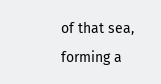of that sea, forming a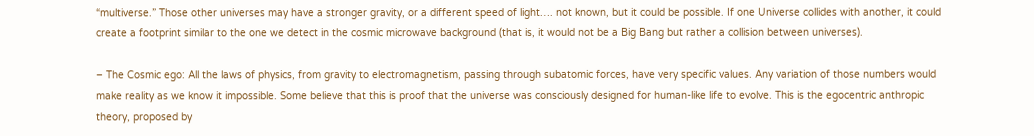“multiverse.” Those other universes may have a stronger gravity, or a different speed of light…. not known, but it could be possible. If one Universe collides with another, it could create a footprint similar to the one we detect in the cosmic microwave background (that is, it would not be a Big Bang but rather a collision between universes).

– The Cosmic ego: All the laws of physics, from gravity to electromagnetism, passing through subatomic forces, have very specific values. Any variation of those numbers would make reality as we know it impossible. Some believe that this is proof that the universe was consciously designed for human-like life to evolve. This is the egocentric anthropic theory, proposed by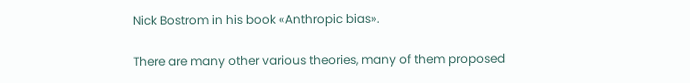Nick Bostrom in his book «Anthropic bias».

There are many other various theories, many of them proposed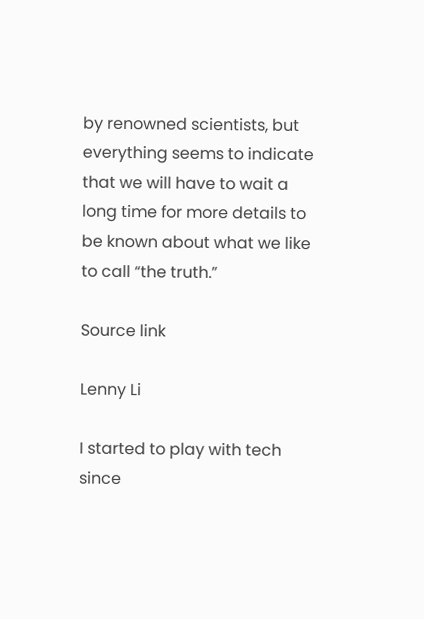by renowned scientists, but everything seems to indicate that we will have to wait a long time for more details to be known about what we like to call “the truth.”

Source link

Lenny Li

I started to play with tech since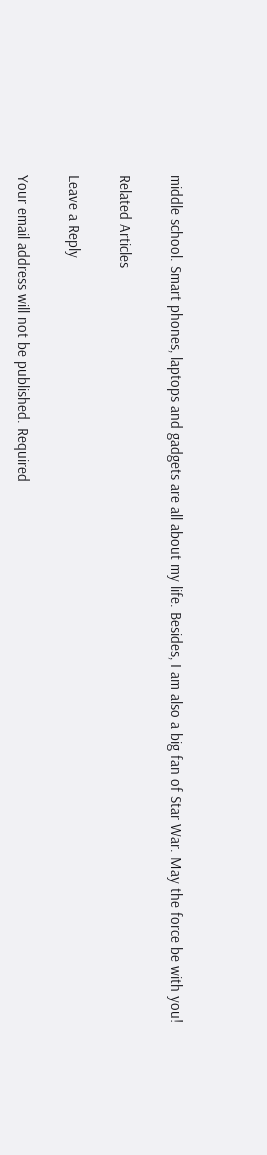middle school. Smart phones, laptops and gadgets are all about my life. Besides, I am also a big fan of Star War. May the force be with you!

Related Articles

Leave a Reply

Your email address will not be published. Required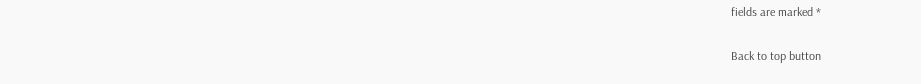fields are marked *

Back to top button